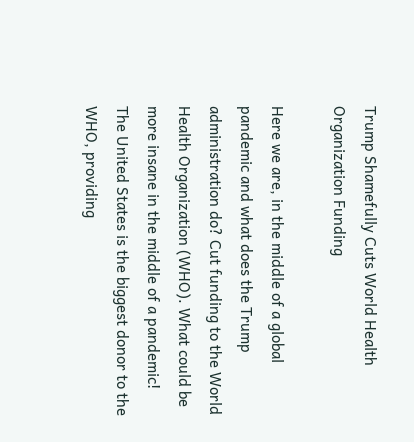Trump Shamefully Cuts World Health Organization Funding

Here we are, in the middle of a global pandemic and what does the Trump administration do? Cut funding to the World Health Organization (WHO). What could be more insane in the middle of a pandemic! The United States is the biggest donor to the WHO, providing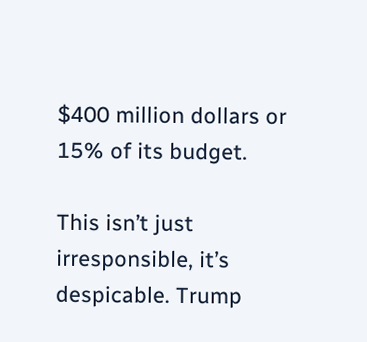$400 million dollars or 15% of its budget.

This isn’t just irresponsible, it’s despicable. Trump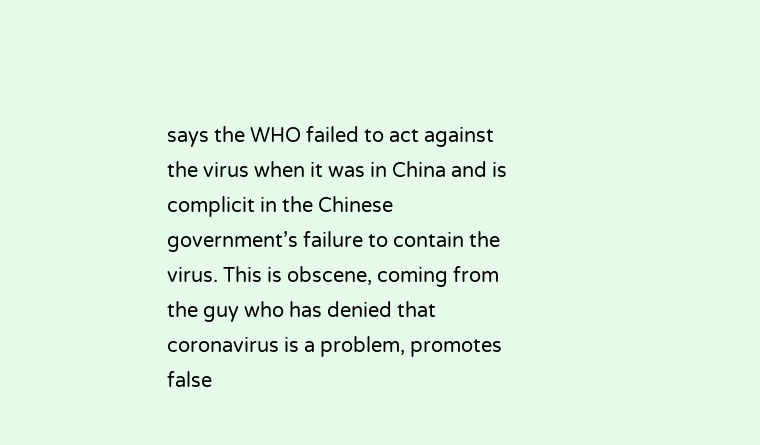says the WHO failed to act against the virus when it was in China and is complicit in the Chinese government’s failure to contain the virus. This is obscene, coming from the guy who has denied that coronavirus is a problem, promotes false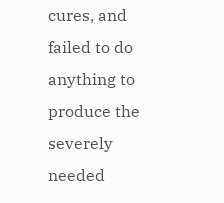cures, and failed to do anything to produce the severely needed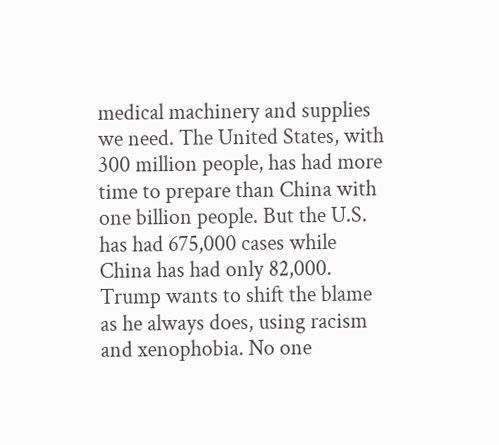medical machinery and supplies we need. The United States, with 300 million people, has had more time to prepare than China with one billion people. But the U.S. has had 675,000 cases while China has had only 82,000. Trump wants to shift the blame as he always does, using racism and xenophobia. No one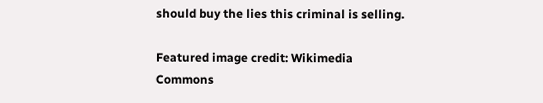should buy the lies this criminal is selling.

Featured image credit: Wikimedia Commons